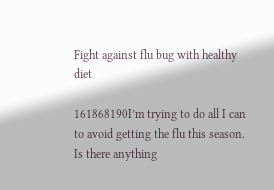Fight against flu bug with healthy diet

161868190I’m trying to do all I can to avoid getting the flu this season. Is there anything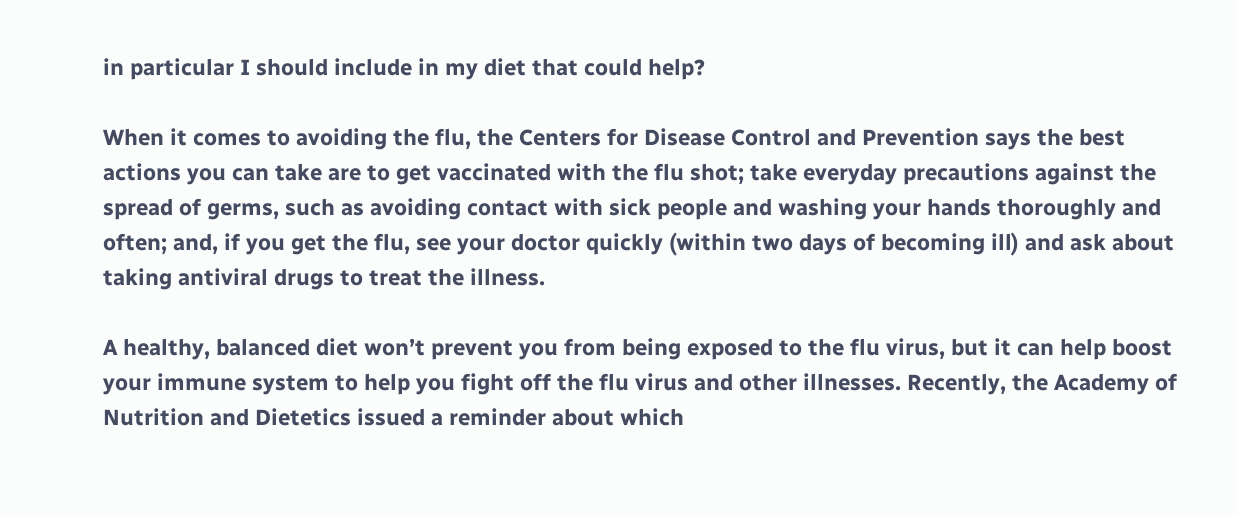in particular I should include in my diet that could help?

When it comes to avoiding the flu, the Centers for Disease Control and Prevention says the best actions you can take are to get vaccinated with the flu shot; take everyday precautions against the spread of germs, such as avoiding contact with sick people and washing your hands thoroughly and often; and, if you get the flu, see your doctor quickly (within two days of becoming ill) and ask about taking antiviral drugs to treat the illness.

A healthy, balanced diet won’t prevent you from being exposed to the flu virus, but it can help boost your immune system to help you fight off the flu virus and other illnesses. Recently, the Academy of Nutrition and Dietetics issued a reminder about which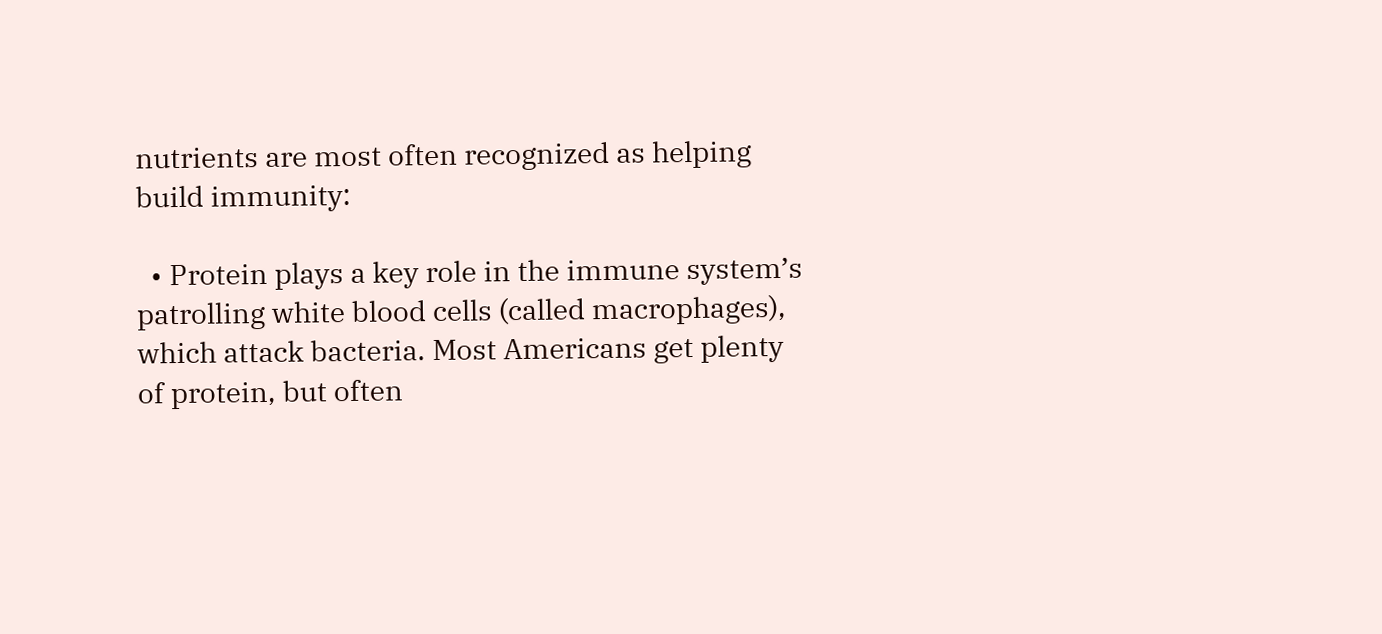nutrients are most often recognized as helping build immunity:

  • Protein plays a key role in the immune system’s patrolling white blood cells (called macrophages), which attack bacteria. Most Americans get plenty of protein, but often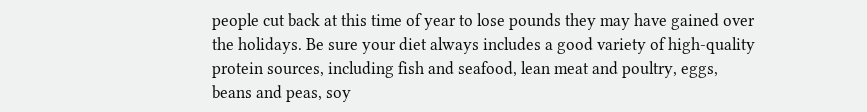people cut back at this time of year to lose pounds they may have gained over the holidays. Be sure your diet always includes a good variety of high-quality protein sources, including fish and seafood, lean meat and poultry, eggs, beans and peas, soy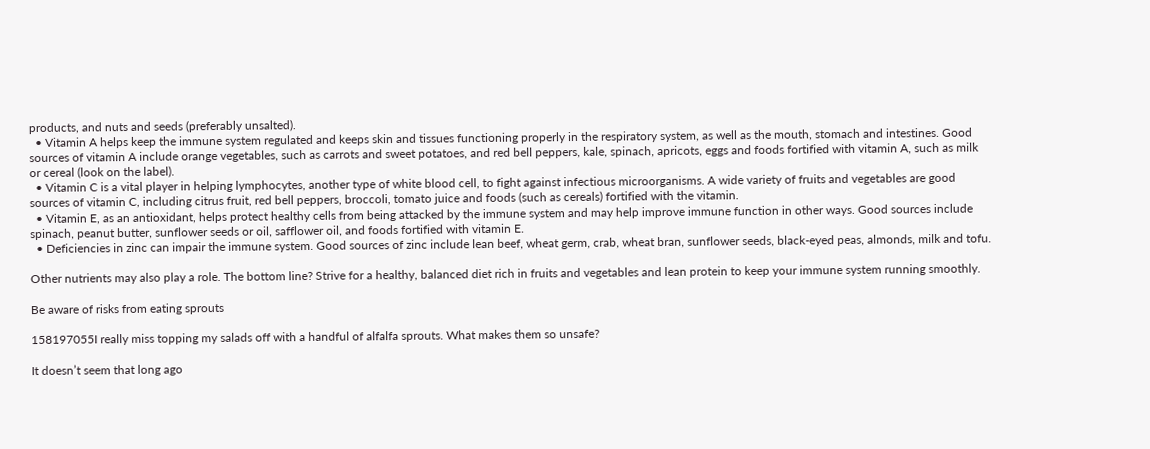products, and nuts and seeds (preferably unsalted).
  • Vitamin A helps keep the immune system regulated and keeps skin and tissues functioning properly in the respiratory system, as well as the mouth, stomach and intestines. Good sources of vitamin A include orange vegetables, such as carrots and sweet potatoes, and red bell peppers, kale, spinach, apricots, eggs and foods fortified with vitamin A, such as milk or cereal (look on the label).
  • Vitamin C is a vital player in helping lymphocytes, another type of white blood cell, to fight against infectious microorganisms. A wide variety of fruits and vegetables are good sources of vitamin C, including citrus fruit, red bell peppers, broccoli, tomato juice and foods (such as cereals) fortified with the vitamin.
  • Vitamin E, as an antioxidant, helps protect healthy cells from being attacked by the immune system and may help improve immune function in other ways. Good sources include spinach, peanut butter, sunflower seeds or oil, safflower oil, and foods fortified with vitamin E.
  • Deficiencies in zinc can impair the immune system. Good sources of zinc include lean beef, wheat germ, crab, wheat bran, sunflower seeds, black-eyed peas, almonds, milk and tofu.

Other nutrients may also play a role. The bottom line? Strive for a healthy, balanced diet rich in fruits and vegetables and lean protein to keep your immune system running smoothly.

Be aware of risks from eating sprouts

158197055I really miss topping my salads off with a handful of alfalfa sprouts. What makes them so unsafe?

It doesn’t seem that long ago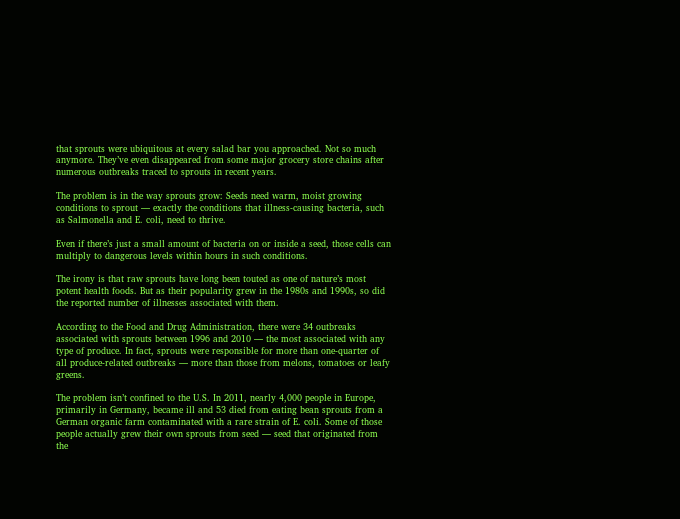that sprouts were ubiquitous at every salad bar you approached. Not so much anymore. They’ve even disappeared from some major grocery store chains after numerous outbreaks traced to sprouts in recent years.

The problem is in the way sprouts grow: Seeds need warm, moist growing conditions to sprout — exactly the conditions that illness-causing bacteria, such as Salmonella and E. coli, need to thrive.

Even if there’s just a small amount of bacteria on or inside a seed, those cells can multiply to dangerous levels within hours in such conditions.

The irony is that raw sprouts have long been touted as one of nature’s most potent health foods. But as their popularity grew in the 1980s and 1990s, so did the reported number of illnesses associated with them.

According to the Food and Drug Administration, there were 34 outbreaks associated with sprouts between 1996 and 2010 — the most associated with any type of produce. In fact, sprouts were responsible for more than one-quarter of all produce-related outbreaks — more than those from melons, tomatoes or leafy greens.

The problem isn’t confined to the U.S. In 2011, nearly 4,000 people in Europe, primarily in Germany, became ill and 53 died from eating bean sprouts from a German organic farm contaminated with a rare strain of E. coli. Some of those people actually grew their own sprouts from seed — seed that originated from the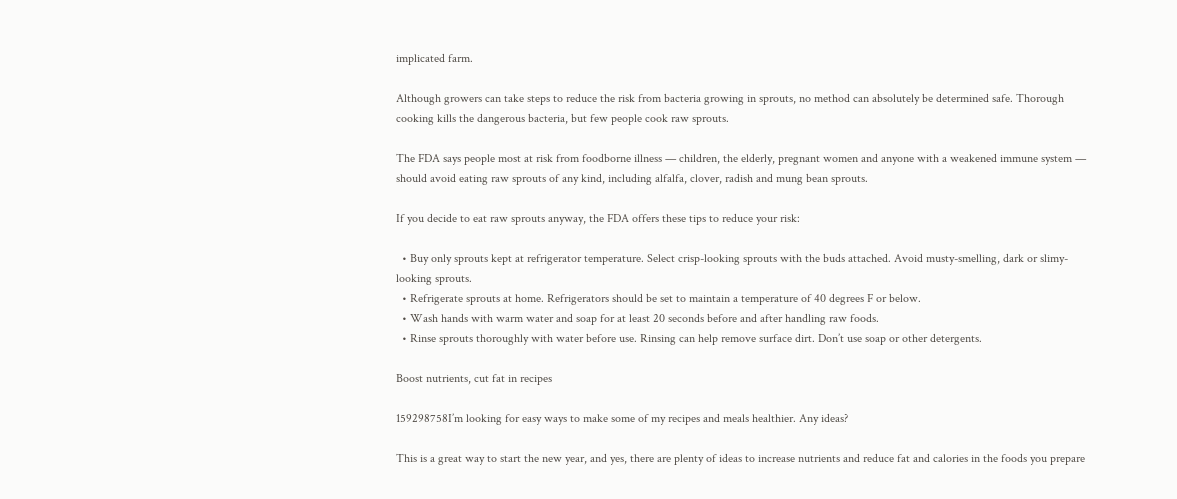implicated farm.

Although growers can take steps to reduce the risk from bacteria growing in sprouts, no method can absolutely be determined safe. Thorough cooking kills the dangerous bacteria, but few people cook raw sprouts.

The FDA says people most at risk from foodborne illness — children, the elderly, pregnant women and anyone with a weakened immune system — should avoid eating raw sprouts of any kind, including alfalfa, clover, radish and mung bean sprouts.

If you decide to eat raw sprouts anyway, the FDA offers these tips to reduce your risk:

  • Buy only sprouts kept at refrigerator temperature. Select crisp-looking sprouts with the buds attached. Avoid musty-smelling, dark or slimy-looking sprouts.
  • Refrigerate sprouts at home. Refrigerators should be set to maintain a temperature of 40 degrees F or below.
  • Wash hands with warm water and soap for at least 20 seconds before and after handling raw foods.
  • Rinse sprouts thoroughly with water before use. Rinsing can help remove surface dirt. Don’t use soap or other detergents.

Boost nutrients, cut fat in recipes

159298758I’m looking for easy ways to make some of my recipes and meals healthier. Any ideas?

This is a great way to start the new year, and yes, there are plenty of ideas to increase nutrients and reduce fat and calories in the foods you prepare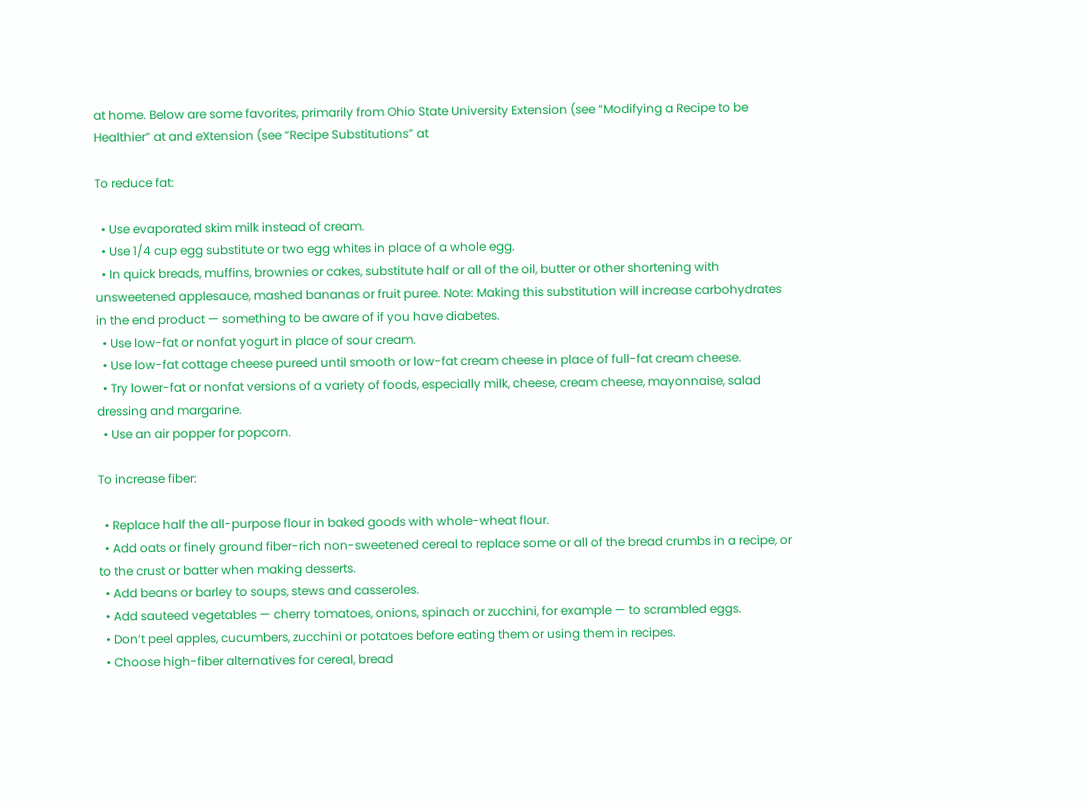at home. Below are some favorites, primarily from Ohio State University Extension (see “Modifying a Recipe to be Healthier” at and eXtension (see “Recipe Substitutions” at

To reduce fat:

  • Use evaporated skim milk instead of cream.
  • Use 1/4 cup egg substitute or two egg whites in place of a whole egg.
  • In quick breads, muffins, brownies or cakes, substitute half or all of the oil, butter or other shortening with unsweetened applesauce, mashed bananas or fruit puree. Note: Making this substitution will increase carbohydrates in the end product — something to be aware of if you have diabetes.
  • Use low-fat or nonfat yogurt in place of sour cream.
  • Use low-fat cottage cheese pureed until smooth or low-fat cream cheese in place of full-fat cream cheese.
  • Try lower-fat or nonfat versions of a variety of foods, especially milk, cheese, cream cheese, mayonnaise, salad dressing and margarine.
  • Use an air popper for popcorn.

To increase fiber:

  • Replace half the all-purpose flour in baked goods with whole-wheat flour.
  • Add oats or finely ground fiber-rich non-sweetened cereal to replace some or all of the bread crumbs in a recipe, or to the crust or batter when making desserts.
  • Add beans or barley to soups, stews and casseroles.
  • Add sauteed vegetables — cherry tomatoes, onions, spinach or zucchini, for example — to scrambled eggs.
  • Don’t peel apples, cucumbers, zucchini or potatoes before eating them or using them in recipes.
  • Choose high-fiber alternatives for cereal, bread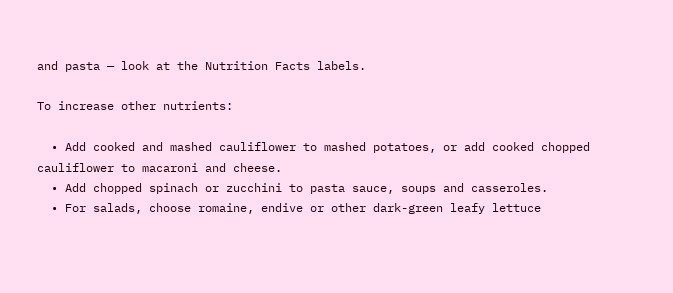and pasta — look at the Nutrition Facts labels.

To increase other nutrients:

  • Add cooked and mashed cauliflower to mashed potatoes, or add cooked chopped cauliflower to macaroni and cheese.
  • Add chopped spinach or zucchini to pasta sauce, soups and casseroles.
  • For salads, choose romaine, endive or other dark-green leafy lettuce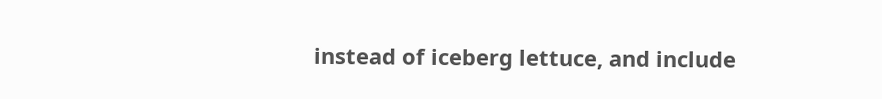instead of iceberg lettuce, and include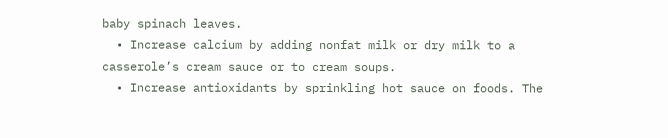baby spinach leaves.
  • Increase calcium by adding nonfat milk or dry milk to a casserole’s cream sauce or to cream soups.
  • Increase antioxidants by sprinkling hot sauce on foods. The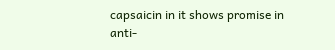capsaicin in it shows promise in anti-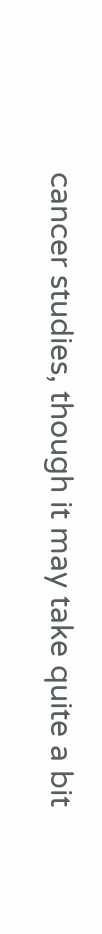cancer studies, though it may take quite a bit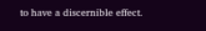to have a discernible effect.